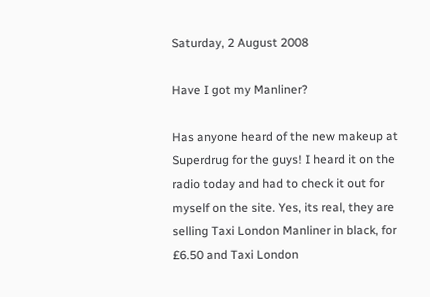Saturday, 2 August 2008

Have I got my Manliner?

Has anyone heard of the new makeup at Superdrug for the guys! I heard it on the radio today and had to check it out for myself on the site. Yes, its real, they are selling Taxi London Manliner in black, for £6.50 and Taxi London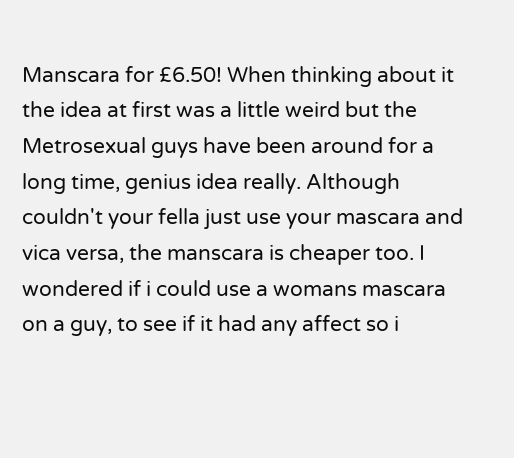Manscara for £6.50! When thinking about it the idea at first was a little weird but the Metrosexual guys have been around for a long time, genius idea really. Although couldn't your fella just use your mascara and vica versa, the manscara is cheaper too. I wondered if i could use a womans mascara on a guy, to see if it had any affect so i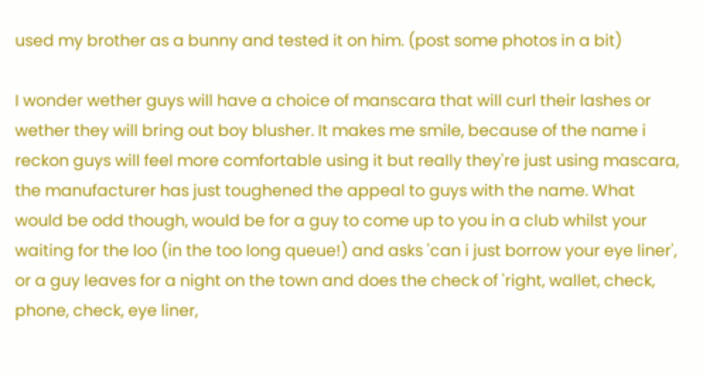used my brother as a bunny and tested it on him. (post some photos in a bit)

I wonder wether guys will have a choice of manscara that will curl their lashes or wether they will bring out boy blusher. It makes me smile, because of the name i reckon guys will feel more comfortable using it but really they're just using mascara, the manufacturer has just toughened the appeal to guys with the name. What would be odd though, would be for a guy to come up to you in a club whilst your waiting for the loo (in the too long queue!) and asks 'can i just borrow your eye liner', or a guy leaves for a night on the town and does the check of 'right, wallet, check, phone, check, eye liner,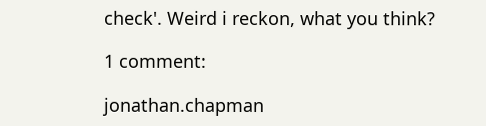check'. Weird i reckon, what you think?

1 comment:

jonathan.chapman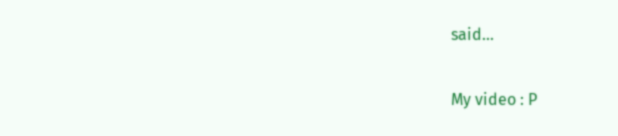said...

My video : P